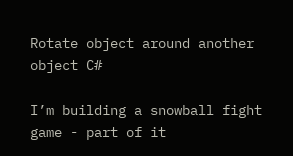Rotate object around another object C#

I’m building a snowball fight game - part of it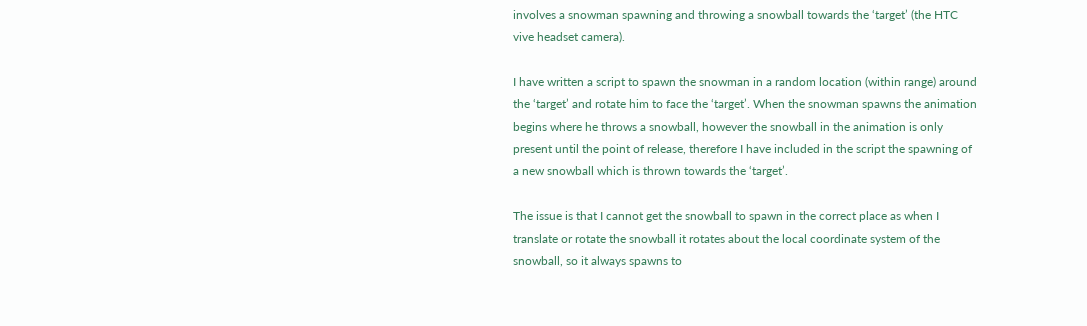involves a snowman spawning and throwing a snowball towards the ‘target’ (the HTC vive headset camera).

I have written a script to spawn the snowman in a random location (within range) around the ‘target’ and rotate him to face the ‘target’. When the snowman spawns the animation begins where he throws a snowball, however the snowball in the animation is only present until the point of release, therefore I have included in the script the spawning of a new snowball which is thrown towards the ‘target’.

The issue is that I cannot get the snowball to spawn in the correct place as when I translate or rotate the snowball it rotates about the local coordinate system of the snowball, so it always spawns to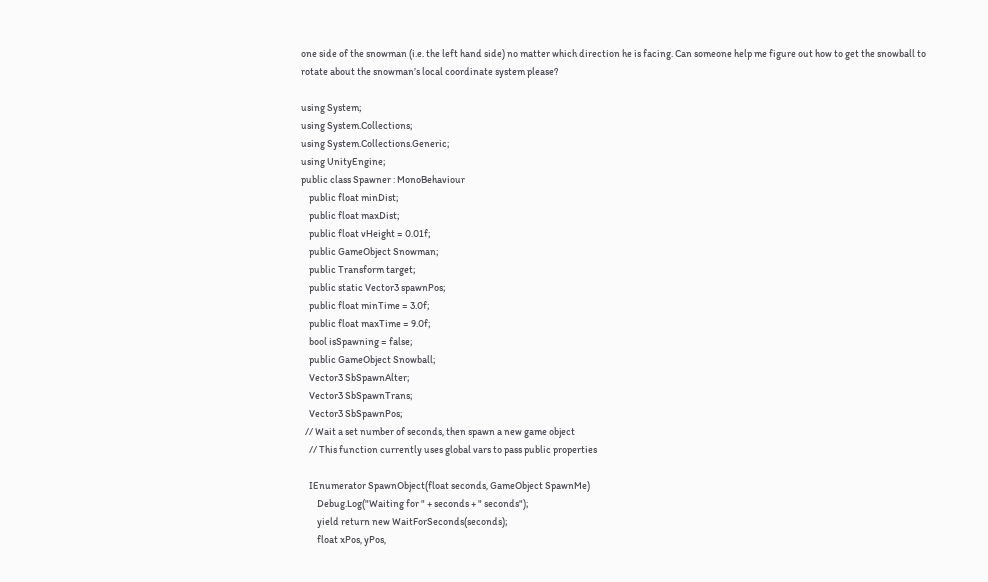one side of the snowman (i.e. the left hand side) no matter which direction he is facing. Can someone help me figure out how to get the snowball to rotate about the snowman’s local coordinate system please?

using System;
using System.Collections;
using System.Collections.Generic;
using UnityEngine;
public class Spawner : MonoBehaviour
    public float minDist;
    public float maxDist;
    public float vHeight = 0.01f;
    public GameObject Snowman;
    public Transform target;
    public static Vector3 spawnPos;
    public float minTime = 3.0f;
    public float maxTime = 9.0f;
    bool isSpawning = false;
    public GameObject Snowball;
    Vector3 SbSpawnAlter;
    Vector3 SbSpawnTrans;
    Vector3 SbSpawnPos;
  // Wait a set number of seconds, then spawn a new game object
    // This function currently uses global vars to pass public properties

    IEnumerator SpawnObject(float seconds, GameObject SpawnMe)
        Debug.Log("Waiting for " + seconds + " seconds");
        yield return new WaitForSeconds(seconds);
        float xPos, yPos,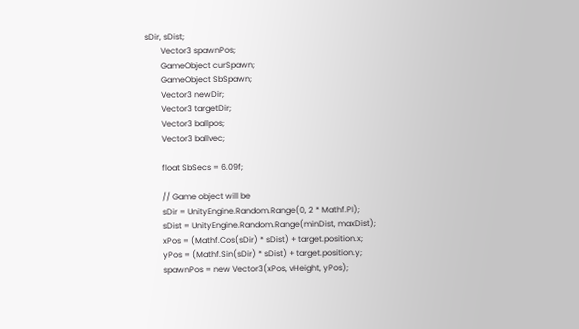sDir, sDist;
        Vector3 spawnPos;
        GameObject curSpawn;
        GameObject SbSpawn;
        Vector3 newDir;
        Vector3 targetDir;
        Vector3 ballpos;
        Vector3 ballvec;

        float SbSecs = 6.09f;

        // Game object will be
        sDir = UnityEngine.Random.Range(0, 2 * Mathf.PI);
        sDist = UnityEngine.Random.Range(minDist, maxDist);
        xPos = (Mathf.Cos(sDir) * sDist) + target.position.x;
        yPos = (Mathf.Sin(sDir) * sDist) + target.position.y;
        spawnPos = new Vector3(xPos, vHeight, yPos);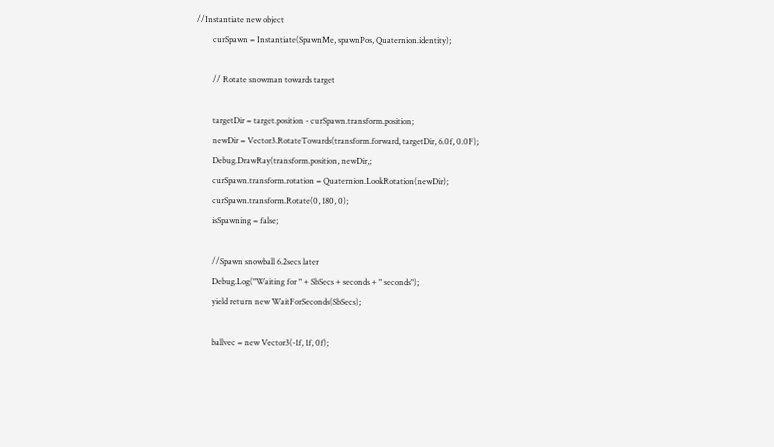//Instantiate new object
        curSpawn = Instantiate(SpawnMe, spawnPos, Quaternion.identity);

        // Rotate snowman towards target

        targetDir = target.position - curSpawn.transform.position;
        newDir = Vector3.RotateTowards(transform.forward, targetDir, 6.0f, 0.0F);
        Debug.DrawRay(transform.position, newDir,;
        curSpawn.transform.rotation = Quaternion.LookRotation(newDir);
        curSpawn.transform.Rotate(0, 180, 0);
        isSpawning = false;

        //Spawn snowball 6.2secs later
        Debug.Log("Waiting for " + SbSecs + seconds + " seconds");
        yield return new WaitForSeconds(SbSecs);

        ballvec = new Vector3(-1f, 1f, 0f);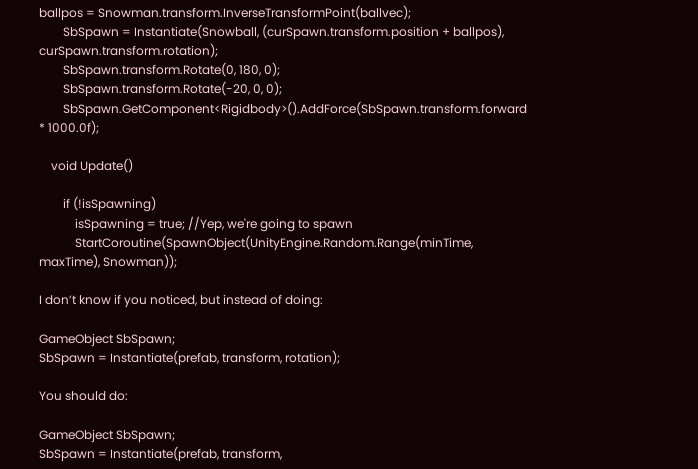ballpos = Snowman.transform.InverseTransformPoint(ballvec);
        SbSpawn = Instantiate(Snowball, (curSpawn.transform.position + ballpos), curSpawn.transform.rotation);
        SbSpawn.transform.Rotate(0, 180, 0);
        SbSpawn.transform.Rotate(-20, 0, 0);
        SbSpawn.GetComponent<Rigidbody>().AddForce(SbSpawn.transform.forward * 1000.0f);

    void Update()

        if (!isSpawning)
            isSpawning = true; //Yep, we're going to spawn
            StartCoroutine(SpawnObject(UnityEngine.Random.Range(minTime, maxTime), Snowman));

I don’t know if you noticed, but instead of doing:

GameObject SbSpawn;
SbSpawn = Instantiate(prefab, transform, rotation);

You should do:

GameObject SbSpawn;
SbSpawn = Instantiate(prefab, transform,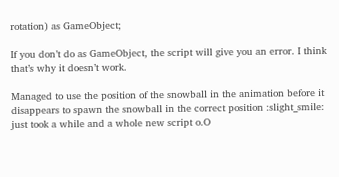rotation) as GameObject;

If you don’t do as GameObject, the script will give you an error. I think that’s why it doesn’t work.

Managed to use the position of the snowball in the animation before it disappears to spawn the snowball in the correct position :slight_smile: just took a while and a whole new script o.O